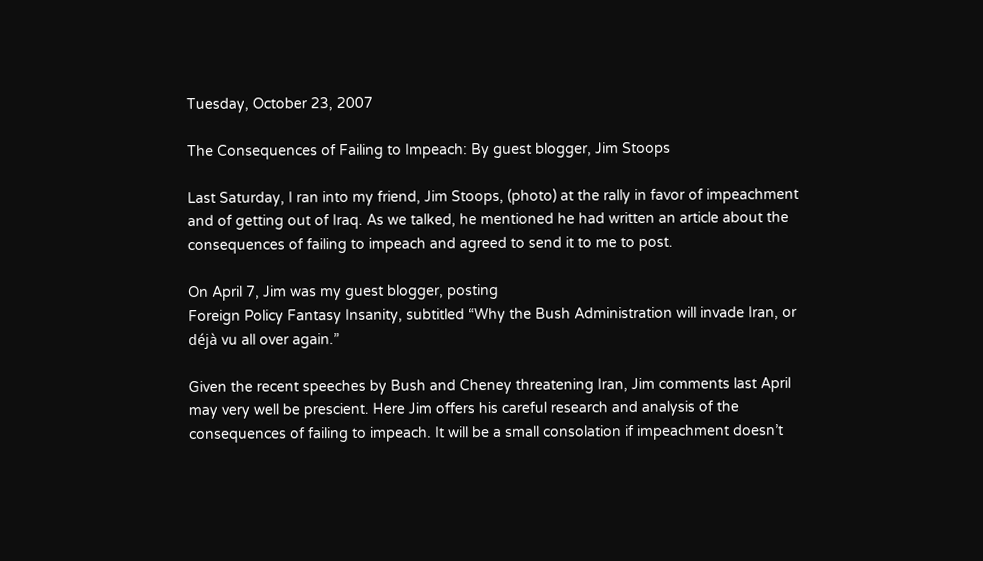Tuesday, October 23, 2007

The Consequences of Failing to Impeach: By guest blogger, Jim Stoops

Last Saturday, I ran into my friend, Jim Stoops, (photo) at the rally in favor of impeachment and of getting out of Iraq. As we talked, he mentioned he had written an article about the consequences of failing to impeach and agreed to send it to me to post.

On April 7, Jim was my guest blogger, posting
Foreign Policy Fantasy Insanity, subtitled “Why the Bush Administration will invade Iran, or déjà vu all over again.”

Given the recent speeches by Bush and Cheney threatening Iran, Jim comments last April may very well be prescient. Here Jim offers his careful research and analysis of the consequences of failing to impeach. It will be a small consolation if impeachment doesn’t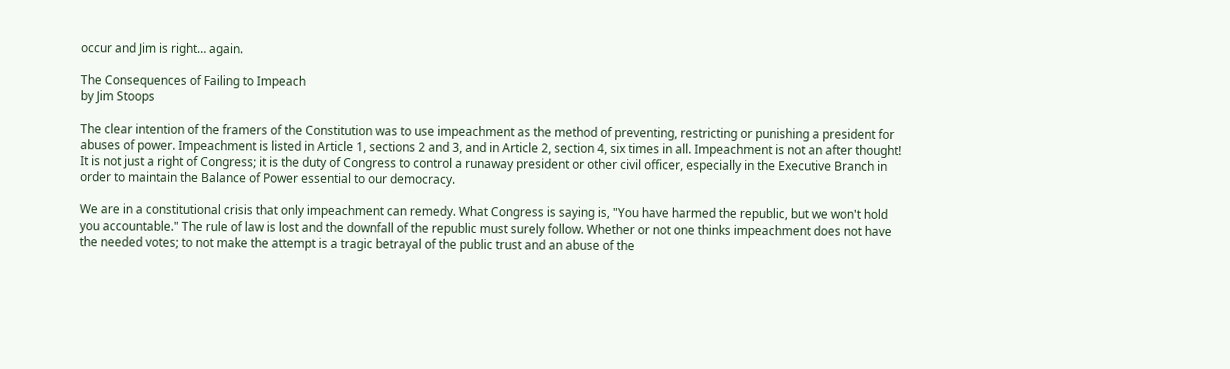occur and Jim is right… again.

The Consequences of Failing to Impeach
by Jim Stoops

The clear intention of the framers of the Constitution was to use impeachment as the method of preventing, restricting or punishing a president for abuses of power. Impeachment is listed in Article 1, sections 2 and 3, and in Article 2, section 4, six times in all. Impeachment is not an after thought! It is not just a right of Congress; it is the duty of Congress to control a runaway president or other civil officer, especially in the Executive Branch in order to maintain the Balance of Power essential to our democracy.

We are in a constitutional crisis that only impeachment can remedy. What Congress is saying is, "You have harmed the republic, but we won't hold you accountable." The rule of law is lost and the downfall of the republic must surely follow. Whether or not one thinks impeachment does not have the needed votes; to not make the attempt is a tragic betrayal of the public trust and an abuse of the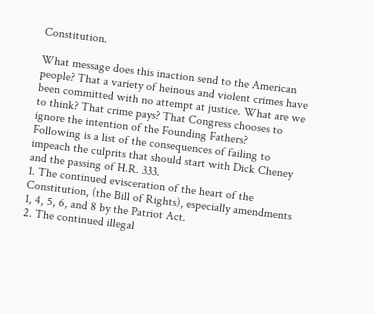Constitution.

What message does this inaction send to the American people? That a variety of heinous and violent crimes have been committed with no attempt at justice. What are we to think? That crime pays? That Congress chooses to ignore the intention of the Founding Fathers?
Following is a list of the consequences of failing to impeach the culprits that should start with Dick Cheney and the passing of H.R. 333.
1. The continued evisceration of the heart of the Constitution, (the Bill of Rights), especially amendments 1, 4, 5, 6, and 8 by the Patriot Act.
2. The continued illegal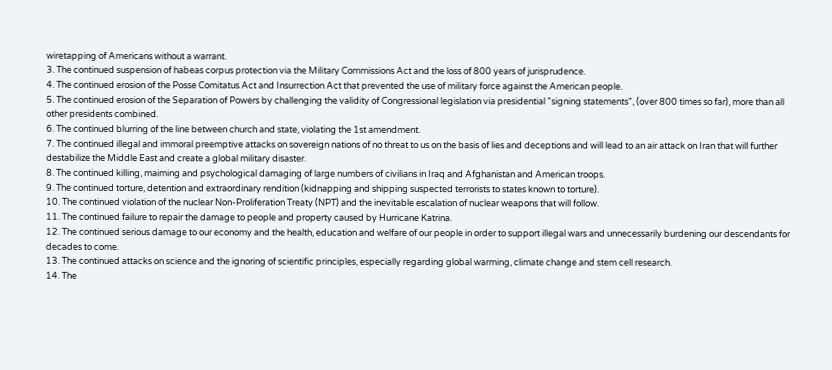wiretapping of Americans without a warrant.
3. The continued suspension of habeas corpus protection via the Military Commissions Act and the loss of 800 years of jurisprudence.
4. The continued erosion of the Posse Comitatus Act and Insurrection Act that prevented the use of military force against the American people.
5. The continued erosion of the Separation of Powers by challenging the validity of Congressional legislation via presidential "signing statements", (over 800 times so far), more than all other presidents combined.
6. The continued blurring of the line between church and state, violating the 1st amendment.
7. The continued illegal and immoral preemptive attacks on sovereign nations of no threat to us on the basis of lies and deceptions and will lead to an air attack on Iran that will further destabilize the Middle East and create a global military disaster.
8. The continued killing, maiming and psychological damaging of large numbers of civilians in Iraq and Afghanistan and American troops.
9. The continued torture, detention and extraordinary rendition (kidnapping and shipping suspected terrorists to states known to torture).
10. The continued violation of the nuclear Non-Proliferation Treaty (NPT) and the inevitable escalation of nuclear weapons that will follow.
11. The continued failure to repair the damage to people and property caused by Hurricane Katrina.
12. The continued serious damage to our economy and the health, education and welfare of our people in order to support illegal wars and unnecessarily burdening our descendants for decades to come.
13. The continued attacks on science and the ignoring of scientific principles, especially regarding global warming, climate change and stem cell research.
14. The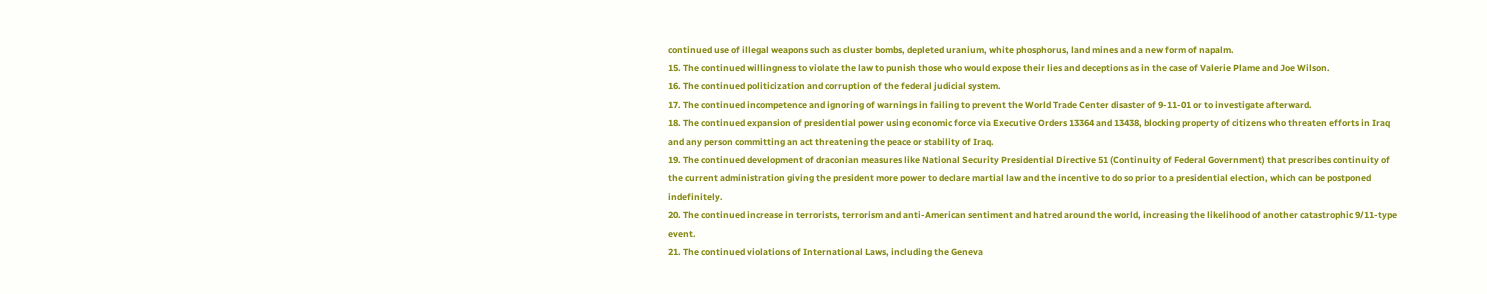continued use of illegal weapons such as cluster bombs, depleted uranium, white phosphorus, land mines and a new form of napalm.
15. The continued willingness to violate the law to punish those who would expose their lies and deceptions as in the case of Valerie Plame and Joe Wilson.
16. The continued politicization and corruption of the federal judicial system.
17. The continued incompetence and ignoring of warnings in failing to prevent the World Trade Center disaster of 9-11-01 or to investigate afterward.
18. The continued expansion of presidential power using economic force via Executive Orders 13364 and 13438, blocking property of citizens who threaten efforts in Iraq and any person committing an act threatening the peace or stability of Iraq.
19. The continued development of draconian measures like National Security Presidential Directive 51 (Continuity of Federal Government) that prescribes continuity of the current administration giving the president more power to declare martial law and the incentive to do so prior to a presidential election, which can be postponed indefinitely.
20. The continued increase in terrorists, terrorism and anti-American sentiment and hatred around the world, increasing the likelihood of another catastrophic 9/11-type event.
21. The continued violations of International Laws, including the Geneva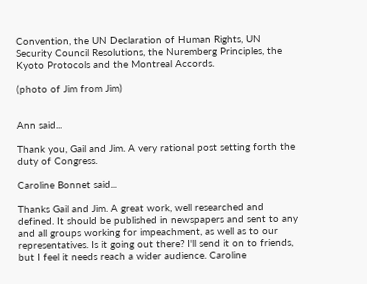Convention, the UN Declaration of Human Rights, UN Security Council Resolutions, the Nuremberg Principles, the Kyoto Protocols and the Montreal Accords.

(photo of Jim from Jim)


Ann said...

Thank you, Gail and Jim. A very rational post setting forth the duty of Congress.

Caroline Bonnet said...

Thanks Gail and Jim. A great work, well researched and defined. It should be published in newspapers and sent to any and all groups working for impeachment, as well as to our representatives. Is it going out there? I'll send it on to friends, but I feel it needs reach a wider audience. Caroline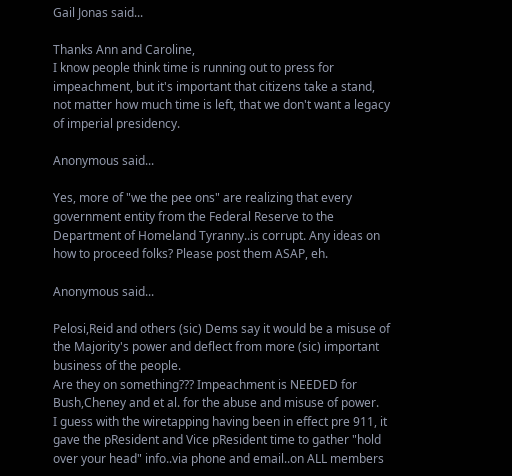Gail Jonas said...

Thanks Ann and Caroline,
I know people think time is running out to press for impeachment, but it's important that citizens take a stand, not matter how much time is left, that we don't want a legacy of imperial presidency.

Anonymous said...

Yes, more of "we the pee ons" are realizing that every government entity from the Federal Reserve to the Department of Homeland Tyranny..is corrupt. Any ideas on how to proceed folks? Please post them ASAP, eh.

Anonymous said...

Pelosi,Reid and others (sic) Dems say it would be a misuse of the Majority's power and deflect from more (sic) important business of the people.
Are they on something??? Impeachment is NEEDED for Bush,Cheney and et al. for the abuse and misuse of power.
I guess with the wiretapping having been in effect pre 911, it gave the pResident and Vice pResident time to gather "hold over your head" info..via phone and email..on ALL members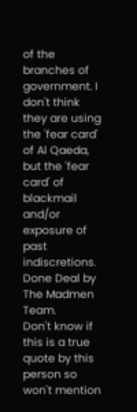of the branches of government. I don't think they are using the 'fear card' of Al Qaeda, but the 'fear card' of blackmail and/or exposure of past indiscretions. Done Deal by The Madmen Team.
Don't know if this is a true quote by this person so won't mention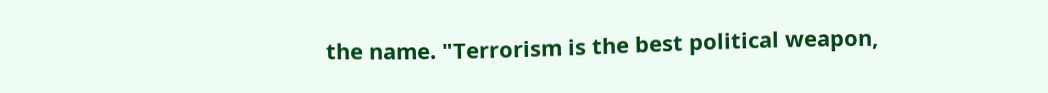the name. "Terrorism is the best political weapon,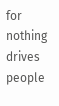for nothing drives people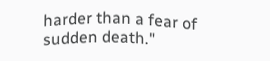harder than a fear of sudden death."